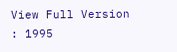View Full Version : 1995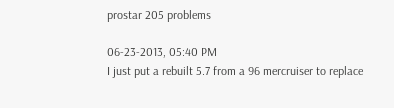prostar 205 problems

06-23-2013, 05:40 PM
I just put a rebuilt 5.7 from a 96 mercruiser to replace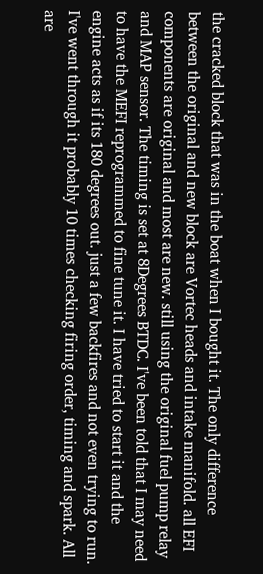the cracked block that was in the boat when I bought it. The only difference between the original and new block are Vortec heads and intake manifold. all EFI components are original and most are new. still using the original fuel pump relay and MAP sensor. The timing is set at 8Degrees BTDC. I've been told that I may need to have the MEFI reprogrammed to fine tune it. I have tried to start it and the engine acts as if its 180 degrees out. just a few backfires and not even trying to run. I've went through it probably 10 times checking firing order, timing and spark. All are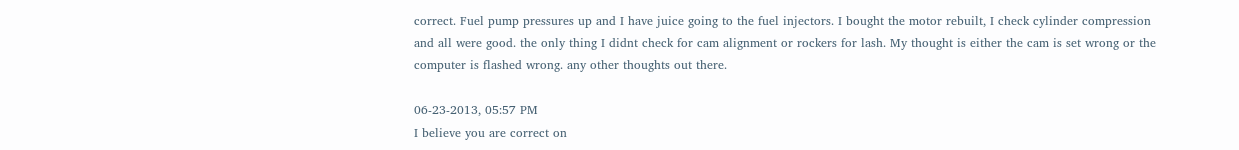correct. Fuel pump pressures up and I have juice going to the fuel injectors. I bought the motor rebuilt, I check cylinder compression and all were good. the only thing I didnt check for cam alignment or rockers for lash. My thought is either the cam is set wrong or the computer is flashed wrong. any other thoughts out there.

06-23-2013, 05:57 PM
I believe you are correct on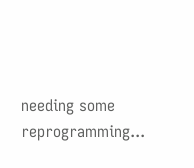needing some reprogramming...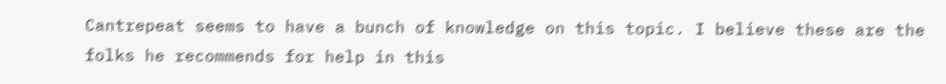Cantrepeat seems to have a bunch of knowledge on this topic. I believe these are the folks he recommends for help in this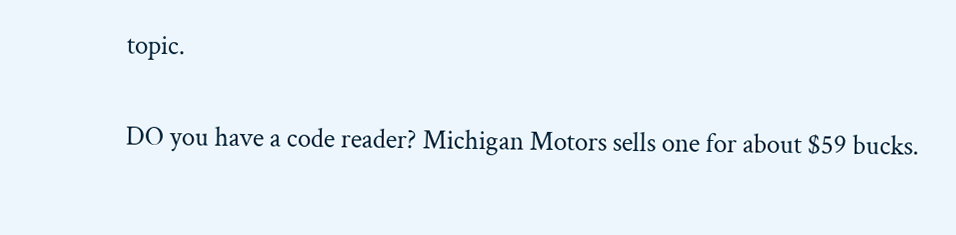topic.

DO you have a code reader? Michigan Motors sells one for about $59 bucks.